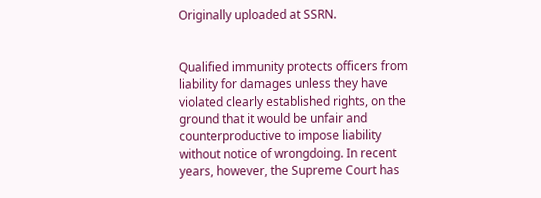Originally uploaded at SSRN.


Qualified immunity protects officers from liability for damages unless they have violated clearly established rights, on the ground that it would be unfair and counterproductive to impose liability without notice of wrongdoing. In recent years, however, the Supreme Court has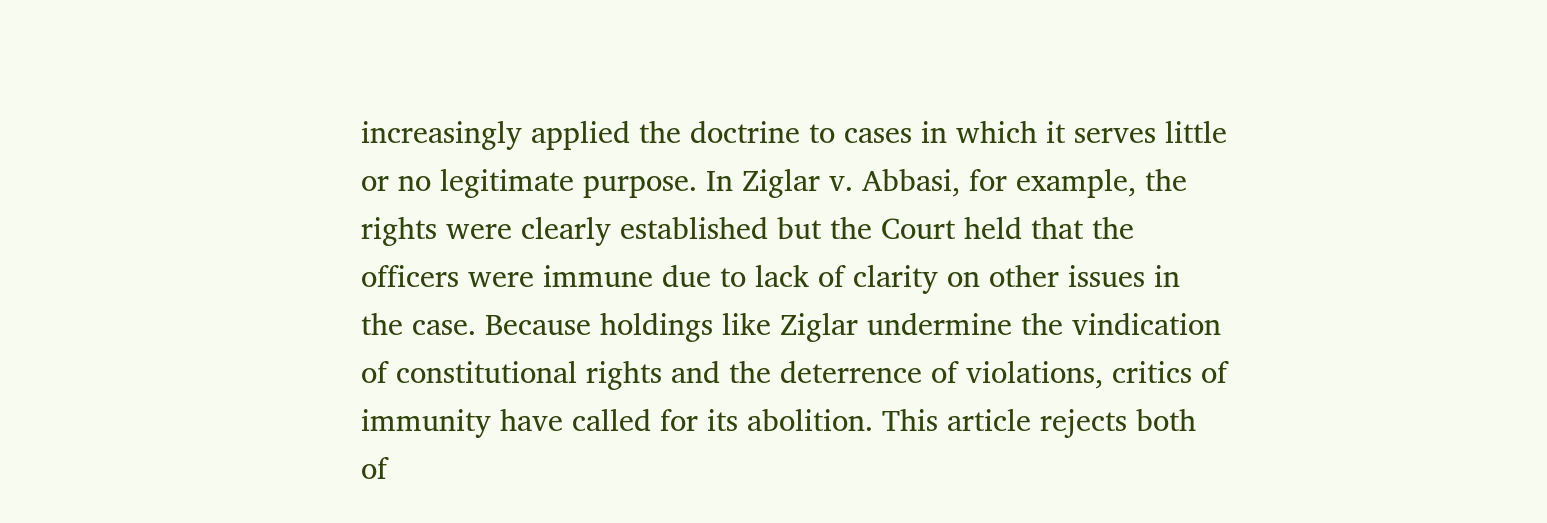increasingly applied the doctrine to cases in which it serves little or no legitimate purpose. In Ziglar v. Abbasi, for example, the rights were clearly established but the Court held that the officers were immune due to lack of clarity on other issues in the case. Because holdings like Ziglar undermine the vindication of constitutional rights and the deterrence of violations, critics of immunity have called for its abolition. This article rejects both of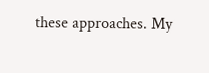these approaches. My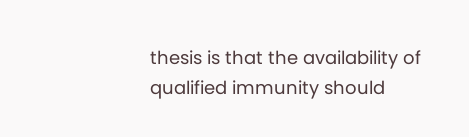thesis is that the availability of qualified immunity should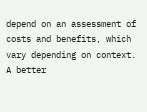depend on an assessment of costs and benefits, which vary depending on context. A better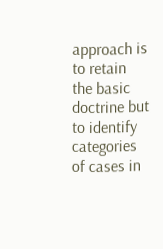approach is to retain the basic doctrine but to identify categories of cases in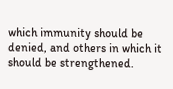which immunity should be denied, and others in which it should be strengthened.